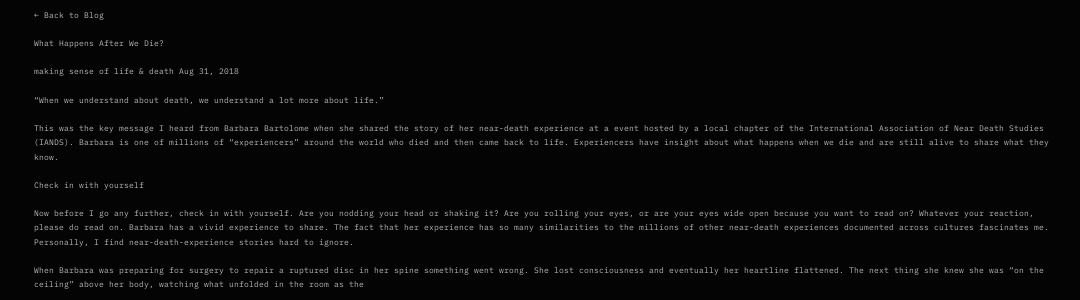← Back to Blog

What Happens After We Die?

making sense of life & death Aug 31, 2018

“When we understand about death, we understand a lot more about life.”

This was the key message I heard from Barbara Bartolome when she shared the story of her near-death experience at a event hosted by a local chapter of the International Association of Near Death Studies (IANDS). Barbara is one of millions of “experiencers” around the world who died and then came back to life. Experiencers have insight about what happens when we die and are still alive to share what they know.

Check in with yourself

Now before I go any further, check in with yourself. Are you nodding your head or shaking it? Are you rolling your eyes, or are your eyes wide open because you want to read on? Whatever your reaction, please do read on. Barbara has a vivid experience to share. The fact that her experience has so many similarities to the millions of other near-death experiences documented across cultures fascinates me. Personally, I find near-death-experience stories hard to ignore.

When Barbara was preparing for surgery to repair a ruptured disc in her spine something went wrong. She lost consciousness and eventually her heartline flattened. The next thing she knew she was “on the ceiling” above her body, watching what unfolded in the room as the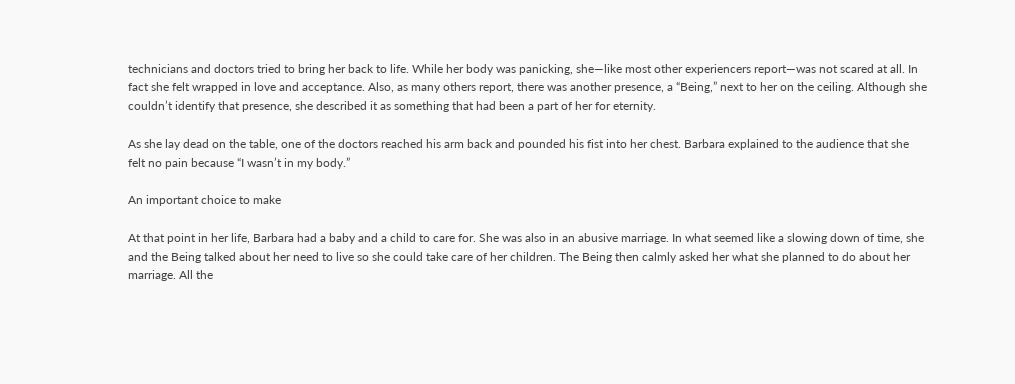technicians and doctors tried to bring her back to life. While her body was panicking, she—like most other experiencers report—was not scared at all. In fact she felt wrapped in love and acceptance. Also, as many others report, there was another presence, a “Being,” next to her on the ceiling. Although she couldn’t identify that presence, she described it as something that had been a part of her for eternity.

As she lay dead on the table, one of the doctors reached his arm back and pounded his fist into her chest. Barbara explained to the audience that she felt no pain because “I wasn’t in my body.”

An important choice to make

At that point in her life, Barbara had a baby and a child to care for. She was also in an abusive marriage. In what seemed like a slowing down of time, she and the Being talked about her need to live so she could take care of her children. The Being then calmly asked her what she planned to do about her marriage. All the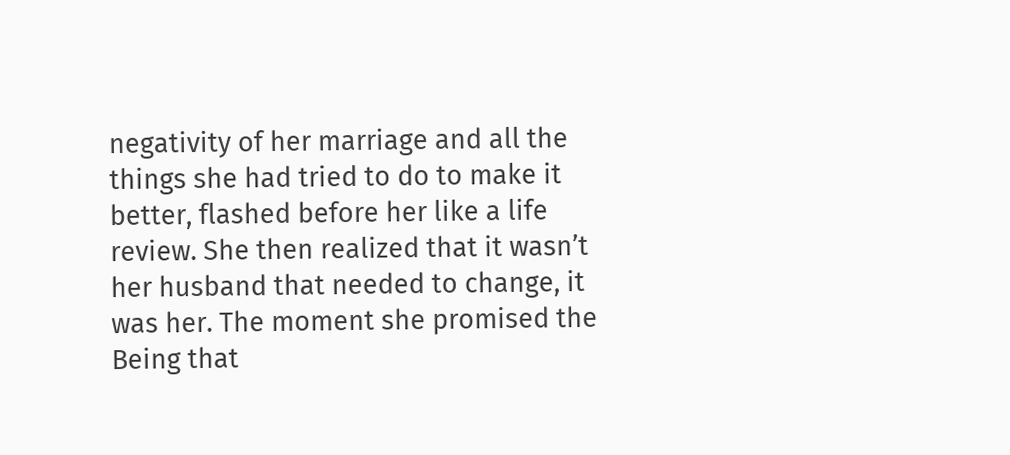negativity of her marriage and all the things she had tried to do to make it better, flashed before her like a life review. She then realized that it wasn’t her husband that needed to change, it was her. The moment she promised the Being that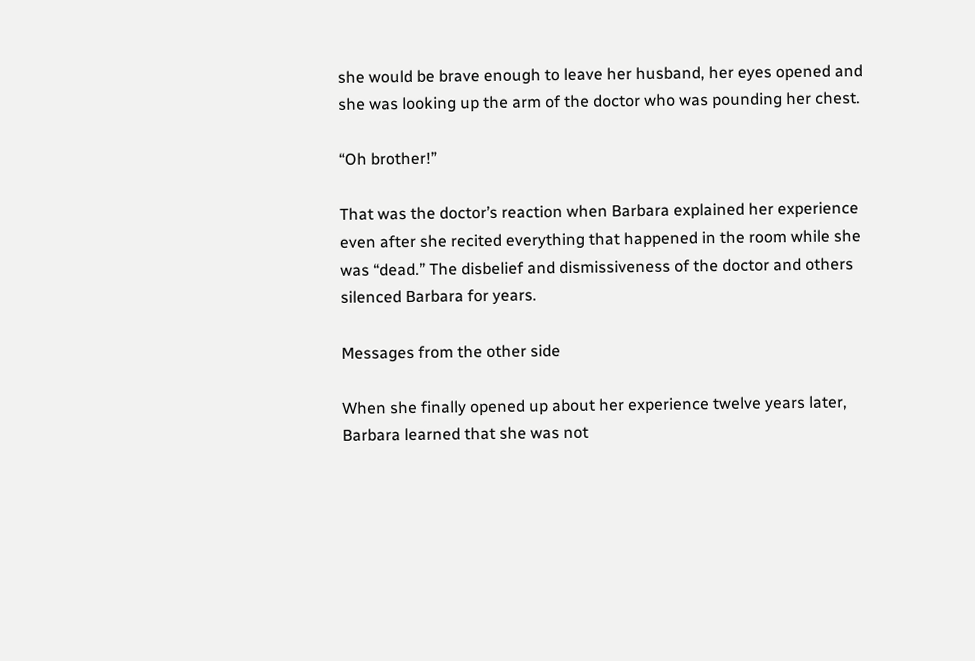she would be brave enough to leave her husband, her eyes opened and she was looking up the arm of the doctor who was pounding her chest.

“Oh brother!”

That was the doctor’s reaction when Barbara explained her experience even after she recited everything that happened in the room while she was “dead.” The disbelief and dismissiveness of the doctor and others silenced Barbara for years.

Messages from the other side

When she finally opened up about her experience twelve years later, Barbara learned that she was not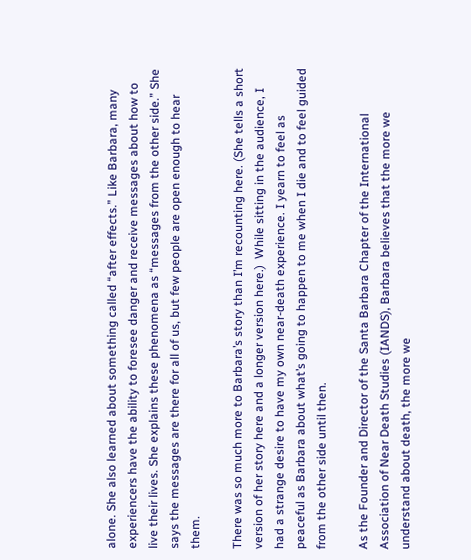alone. She also learned about something called “after effects.” Like Barbara, many experiencers have the ability to foresee danger and receive messages about how to live their lives. She explains these phenomena as “messages from the other side.” She says the messages are there for all of us, but few people are open enough to hear them.

There was so much more to Barbara’s story than I’m recounting here. (She tells a short version of her story here and a longer version here.)  While sitting in the audience, I had a strange desire to have my own near-death experience. I yearn to feel as peaceful as Barbara about what’s going to happen to me when I die and to feel guided from the other side until then.

As the Founder and Director of the Santa Barbara Chapter of the International Association of Near Death Studies (IANDS), Barbara believes that the more we understand about death, the more we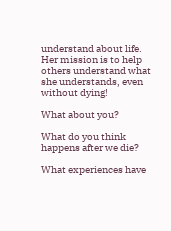understand about life. Her mission is to help others understand what she understands, even without dying!

What about you?

What do you think happens after we die?

What experiences have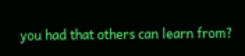you had that others can learn from?